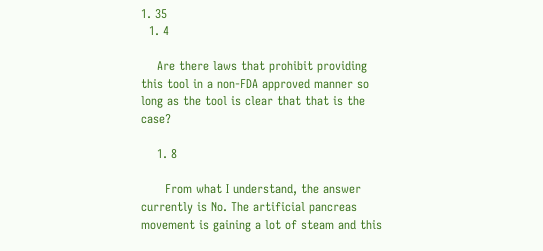1. 35
  1. 4

    Are there laws that prohibit providing this tool in a non-FDA approved manner so long as the tool is clear that that is the case?

    1. 8

      From what I understand, the answer currently is No. The artificial pancreas movement is gaining a lot of steam and this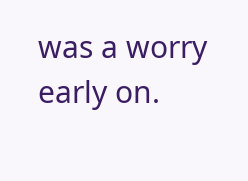was a worry early on.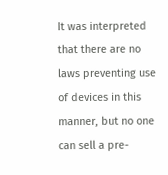It was interpreted that there are no laws preventing use of devices in this manner, but no one can sell a pre-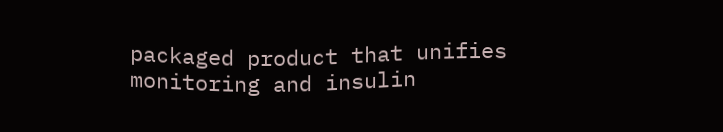packaged product that unifies monitoring and insulin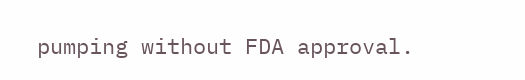pumping without FDA approval.